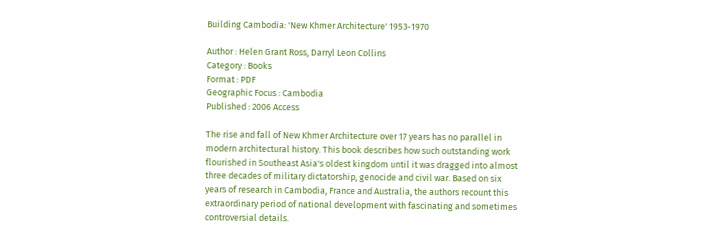Building Cambodia: 'New Khmer Architecture' 1953-1970

Author : Helen Grant Ross, Darryl Leon Collins
Category : Books
Format : PDF
Geographic Focus : Cambodia
Published : 2006 Access

The rise and fall of New Khmer Architecture over 17 years has no parallel in modern architectural history. This book describes how such outstanding work flourished in Southeast Asia's oldest kingdom until it was dragged into almost three decades of military dictatorship, genocide and civil war. Based on six years of research in Cambodia, France and Australia, the authors recount this extraordinary period of national development with fascinating and sometimes controversial details.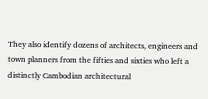They also identify dozens of architects, engineers and town planners from the fifties and sixties who left a distinctly Cambodian architectural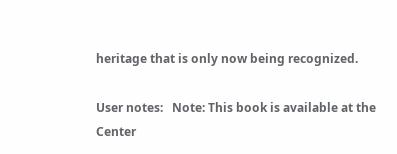heritage that is only now being recognized.

User notes:   Note: This book is available at the Center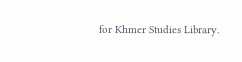for Khmer Studies Library.